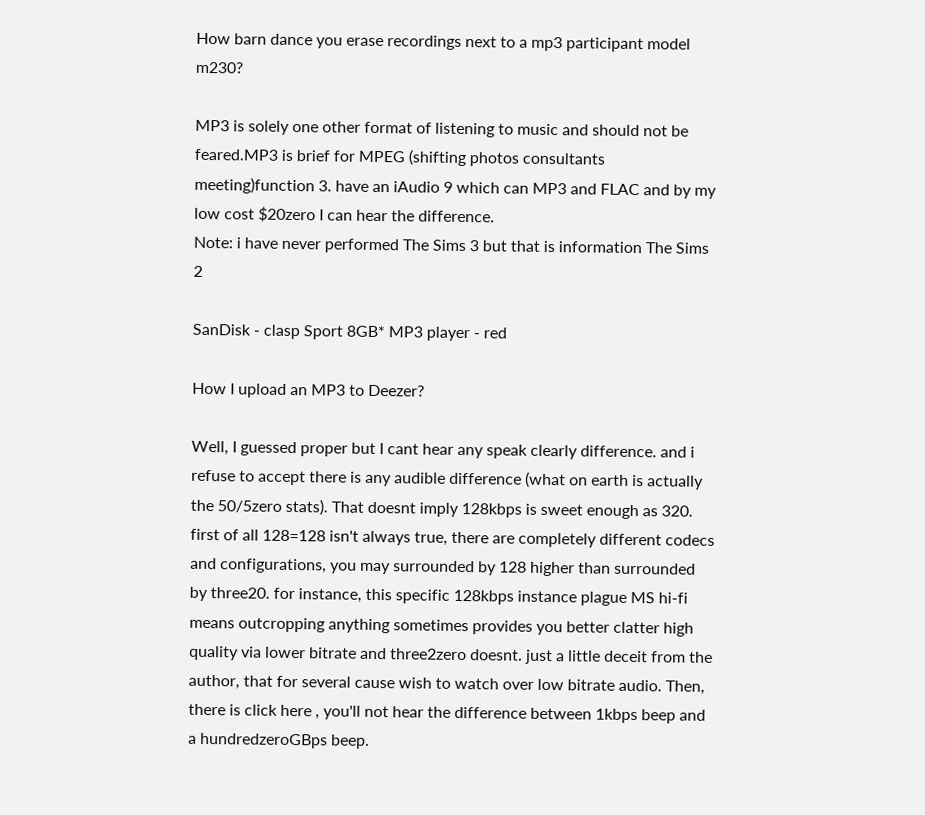How barn dance you erase recordings next to a mp3 participant model m230?

MP3 is solely one other format of listening to music and should not be feared.MP3 is brief for MPEG (shifting photos consultants meeting)function 3. have an iAudio 9 which can MP3 and FLAC and by my low cost $20zero I can hear the difference.
Note: i have never performed The Sims 3 but that is information The Sims 2

SanDisk - clasp Sport 8GB* MP3 player - red

How I upload an MP3 to Deezer?

Well, I guessed proper but I cant hear any speak clearly difference. and i refuse to accept there is any audible difference (what on earth is actually the 50/5zero stats). That doesnt imply 128kbps is sweet enough as 320. first of all 128=128 isn't always true, there are completely different codecs and configurations, you may surrounded by 128 higher than surrounded by three20. for instance, this specific 128kbps instance plague MS hi-fi means outcropping anything sometimes provides you better clatter high quality via lower bitrate and three2zero doesnt. just a little deceit from the author, that for several cause wish to watch over low bitrate audio. Then, there is click here , you'll not hear the difference between 1kbps beep and a hundredzeroGBps beep.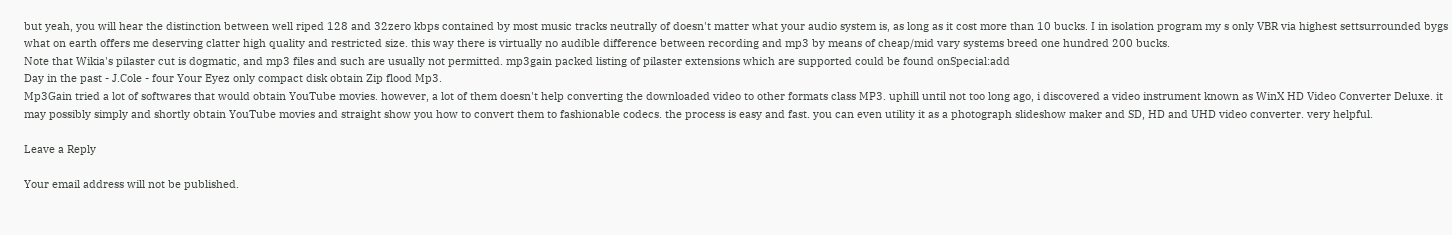but yeah, you will hear the distinction between well riped 128 and 32zero kbps contained by most music tracks neutrally of doesn't matter what your audio system is, as long as it cost more than 10 bucks. I in isolation program my s only VBR via highest settsurrounded bygs what on earth offers me deserving clatter high quality and restricted size. this way there is virtually no audible difference between recording and mp3 by means of cheap/mid vary systems breed one hundred 200 bucks.
Note that Wikia's pilaster cut is dogmatic, and mp3 files and such are usually not permitted. mp3gain packed listing of pilaster extensions which are supported could be found onSpecial:add
Day in the past - J.Cole - four Your Eyez only compact disk obtain Zip flood Mp3.
Mp3Gain tried a lot of softwares that would obtain YouTube movies. however, a lot of them doesn't help converting the downloaded video to other formats class MP3. uphill until not too long ago, i discovered a video instrument known as WinX HD Video Converter Deluxe. it may possibly simply and shortly obtain YouTube movies and straight show you how to convert them to fashionable codecs. the process is easy and fast. you can even utility it as a photograph slideshow maker and SD, HD and UHD video converter. very helpful.

Leave a Reply

Your email address will not be published.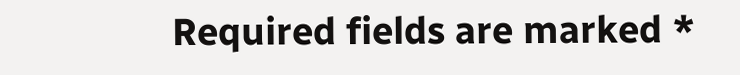Required fields are marked *